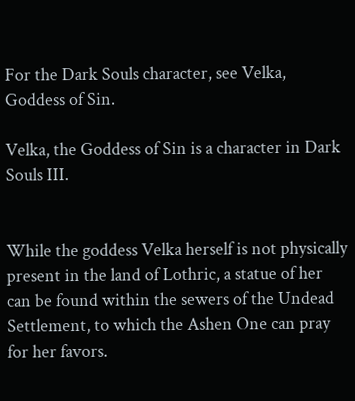For the Dark Souls character, see Velka, Goddess of Sin.

Velka, the Goddess of Sin is a character in Dark Souls III.


While the goddess Velka herself is not physically present in the land of Lothric, a statue of her can be found within the sewers of the Undead Settlement, to which the Ashen One can pray for her favors.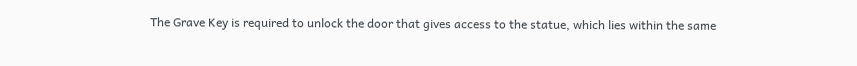The Grave Key is required to unlock the door that gives access to the statue, which lies within the same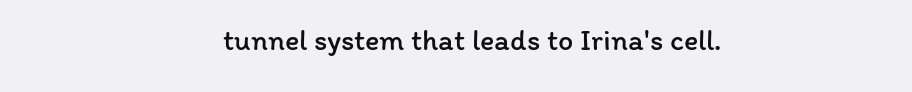tunnel system that leads to Irina's cell.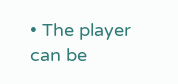• The player can be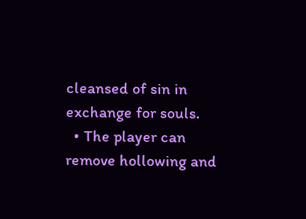cleansed of sin in exchange for souls.
  • The player can remove hollowing and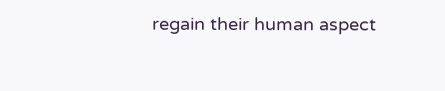regain their human aspect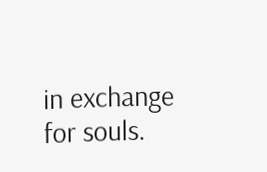in exchange for souls.